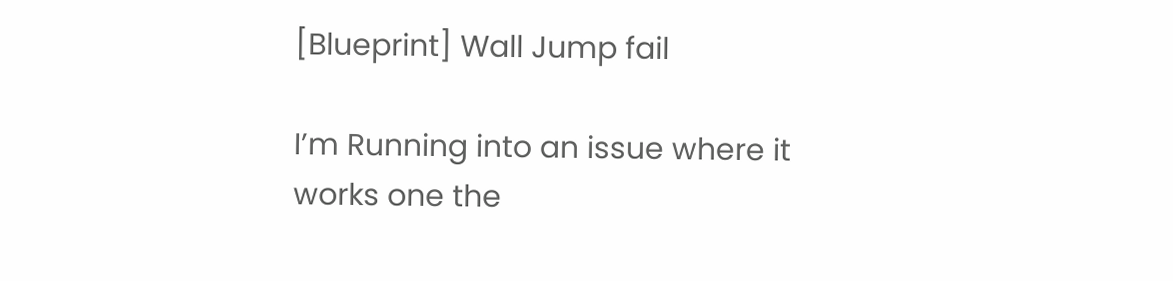[Blueprint] Wall Jump fail

I’m Running into an issue where it works one the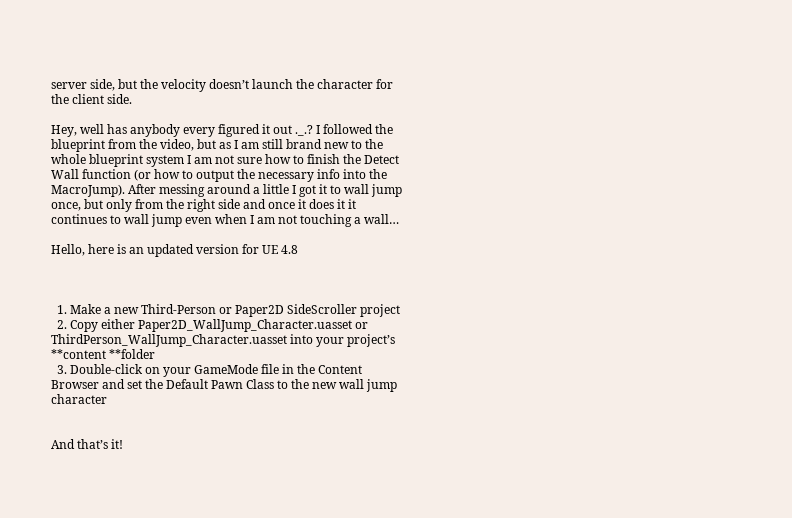server side, but the velocity doesn’t launch the character for the client side.

Hey, well has anybody every figured it out ._.? I followed the blueprint from the video, but as I am still brand new to the whole blueprint system I am not sure how to finish the Detect Wall function (or how to output the necessary info into the MacroJump). After messing around a little I got it to wall jump once, but only from the right side and once it does it it continues to wall jump even when I am not touching a wall…

Hello, here is an updated version for UE 4.8



  1. Make a new Third-Person or Paper2D SideScroller project
  2. Copy either Paper2D_WallJump_Character.uasset or ThirdPerson_WallJump_Character.uasset into your project’s **content **folder
  3. Double-click on your GameMode file in the Content Browser and set the Default Pawn Class to the new wall jump character


And that’s it!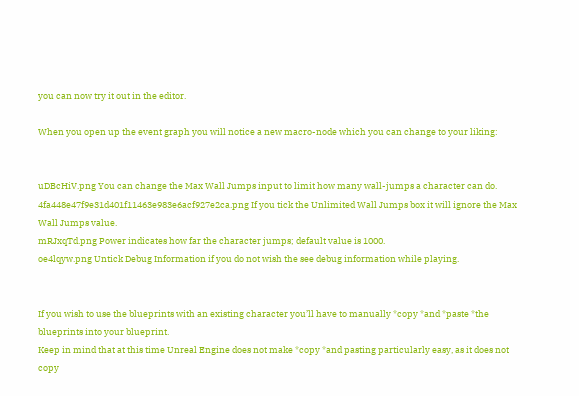you can now try it out in the editor.

When you open up the event graph you will notice a new macro-node which you can change to your liking:


uDBcHiV.png You can change the Max Wall Jumps input to limit how many wall-jumps a character can do.
4fa448e47f9e31d401f11463e983e6acf927e2ca.png If you tick the Unlimited Wall Jumps box it will ignore the Max Wall Jumps value.
mRJxqTd.png Power indicates how far the character jumps; default value is 1000.
oe4lqyw.png Untick Debug Information if you do not wish the see debug information while playing.


If you wish to use the blueprints with an existing character you’ll have to manually *copy *and *paste *the blueprints into your blueprint.
Keep in mind that at this time Unreal Engine does not make *copy *and pasting particularly easy, as it does not copy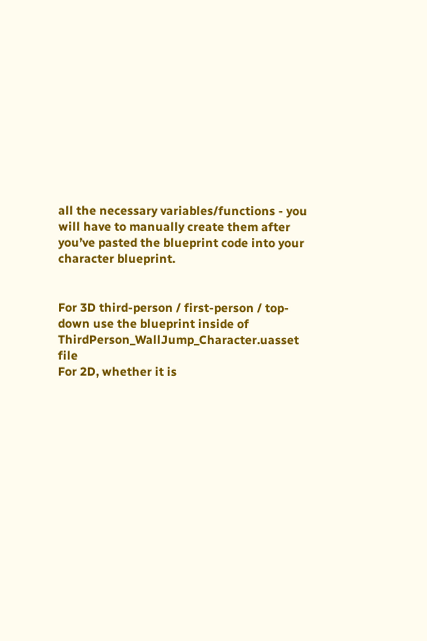all the necessary variables/functions - you will have to manually create them after you’ve pasted the blueprint code into your character blueprint.


For 3D third-person / first-person / top-down use the blueprint inside of ThirdPerson_WallJump_Character.uasset file
For 2D, whether it is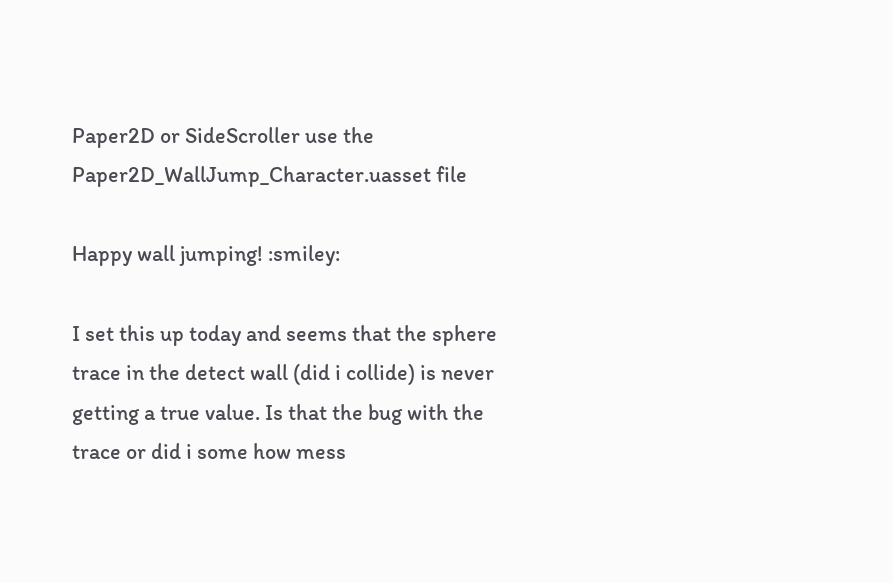Paper2D or SideScroller use the Paper2D_WallJump_Character.uasset file

Happy wall jumping! :smiley:

I set this up today and seems that the sphere trace in the detect wall (did i collide) is never getting a true value. Is that the bug with the trace or did i some how mess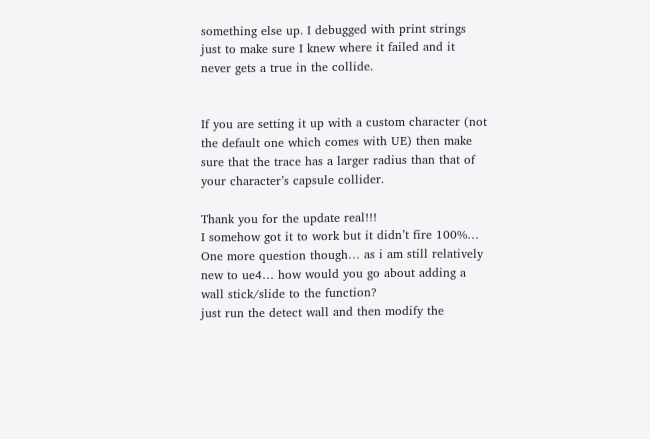something else up. I debugged with print strings just to make sure I knew where it failed and it never gets a true in the collide.


If you are setting it up with a custom character (not the default one which comes with UE) then make sure that the trace has a larger radius than that of your character’s capsule collider.

Thank you for the update real!!!
I somehow got it to work but it didn’t fire 100%…
One more question though… as i am still relatively new to ue4… how would you go about adding a wall stick/slide to the function?
just run the detect wall and then modify the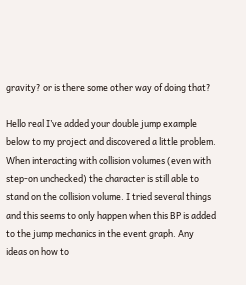gravity? or is there some other way of doing that?

Hello real I’ve added your double jump example below to my project and discovered a little problem. When interacting with collision volumes (even with step-on unchecked) the character is still able to stand on the collision volume. I tried several things and this seems to only happen when this BP is added to the jump mechanics in the event graph. Any ideas on how to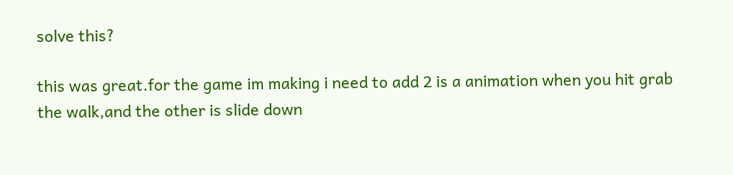solve this?

this was great.for the game im making i need to add 2 is a animation when you hit grab the walk,and the other is slide down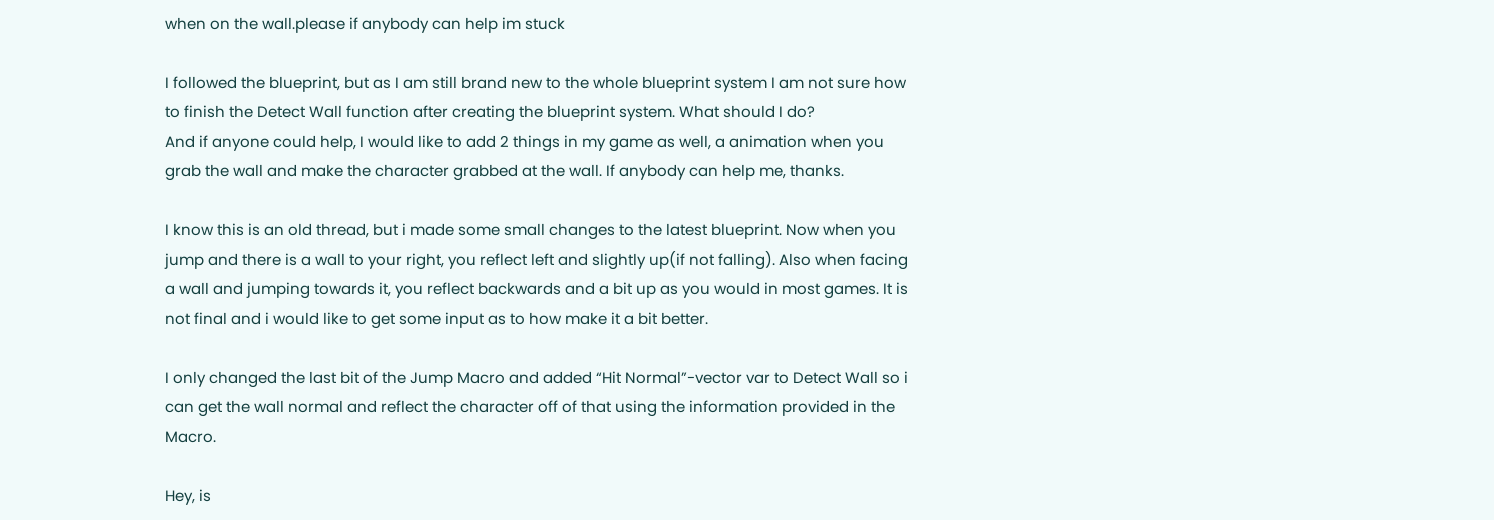when on the wall.please if anybody can help im stuck

I followed the blueprint, but as I am still brand new to the whole blueprint system I am not sure how to finish the Detect Wall function after creating the blueprint system. What should I do?
And if anyone could help, I would like to add 2 things in my game as well, a animation when you grab the wall and make the character grabbed at the wall. If anybody can help me, thanks.

I know this is an old thread, but i made some small changes to the latest blueprint. Now when you jump and there is a wall to your right, you reflect left and slightly up(if not falling). Also when facing a wall and jumping towards it, you reflect backwards and a bit up as you would in most games. It is not final and i would like to get some input as to how make it a bit better.

I only changed the last bit of the Jump Macro and added “Hit Normal”-vector var to Detect Wall so i can get the wall normal and reflect the character off of that using the information provided in the Macro.

Hey, is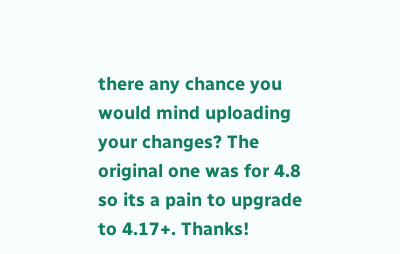there any chance you would mind uploading your changes? The original one was for 4.8 so its a pain to upgrade to 4.17+. Thanks!